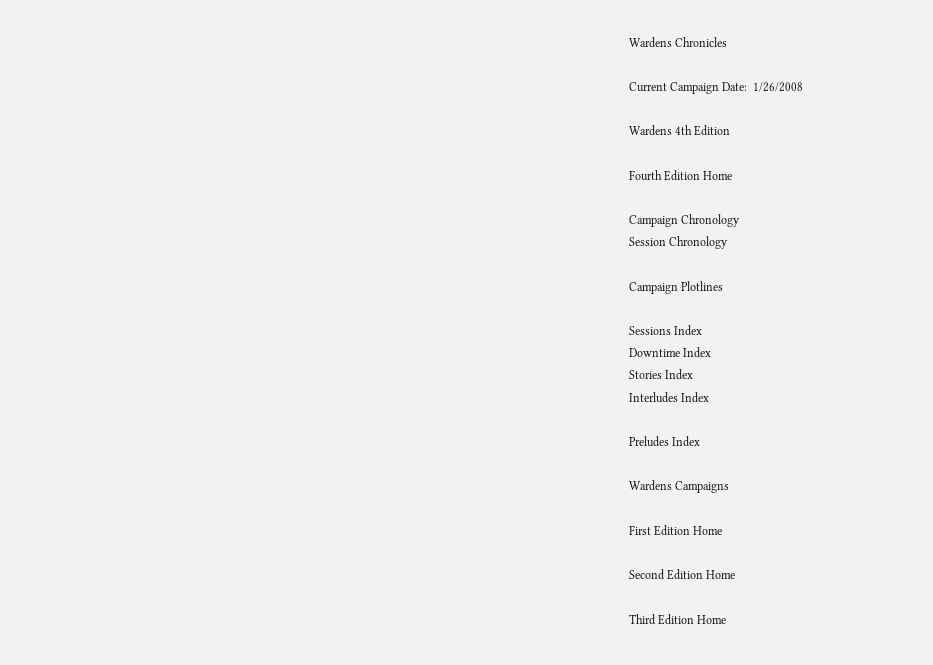Wardens Chronicles

Current Campaign Date:  1/26/2008

Wardens 4th Edition

Fourth Edition Home

Campaign Chronology
Session Chronology

Campaign Plotlines

Sessions Index
Downtime Index
Stories Index
Interludes Index

Preludes Index

Wardens Campaigns

First Edition Home

Second Edition Home

Third Edition Home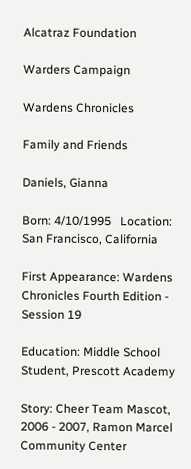Alcatraz Foundation

Warders Campaign

Wardens Chronicles

Family and Friends

Daniels, Gianna

Born: 4/10/1995   Location: San Francisco, California

First Appearance: Wardens Chronicles Fourth Edition - Session 19

Education: Middle School Student, Prescott Academy

Story: Cheer Team Mascot, 2006 - 2007, Ramon Marcel Community Center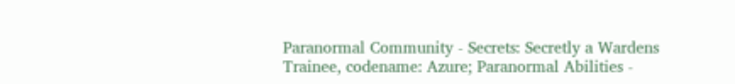Paranormal Community - Secrets: Secretly a Wardens Trainee, codename: Azure; Paranormal Abilities -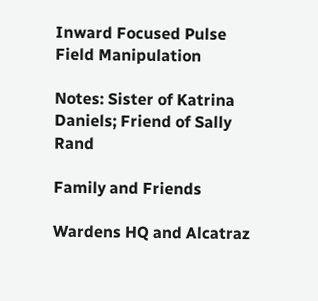Inward Focused Pulse Field Manipulation

Notes: Sister of Katrina Daniels; Friend of Sally Rand

Family and Friends

Wardens HQ and Alcatraz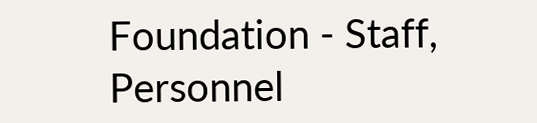Foundation - Staff, Personnel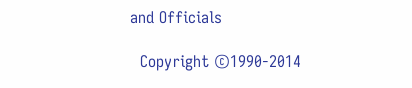and Officials

  Copyright ©1990-2014